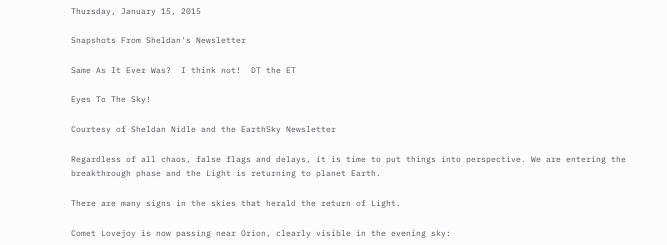Thursday, January 15, 2015

Snapshots From Sheldan's Newsletter

Same As It Ever Was?  I think not!  DT the ET

Eyes To The Sky!

Courtesy of Sheldan Nidle and the EarthSky Newsletter

Regardless of all chaos, false flags and delays, it is time to put things into perspective. We are entering the breakthrough phase and the Light is returning to planet Earth.

There are many signs in the skies that herald the return of Light.

Comet Lovejoy is now passing near Orion, clearly visible in the evening sky: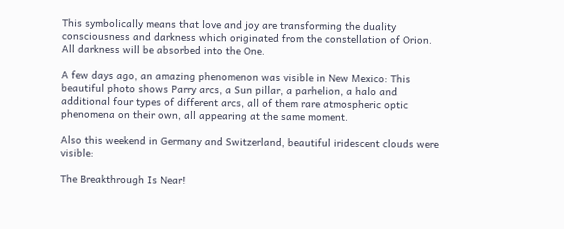This symbolically means that love and joy are transforming the duality consciousness and darkness which originated from the constellation of Orion.
All darkness will be absorbed into the One.

A few days ago, an amazing phenomenon was visible in New Mexico: This beautiful photo shows Parry arcs, a Sun pillar, a parhelion, a halo and additional four types of different arcs, all of them rare atmospheric optic phenomena on their own, all appearing at the same moment.

Also this weekend in Germany and Switzerland, beautiful iridescent clouds were visible:

The Breakthrough Is Near!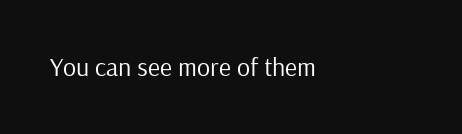You can see more of them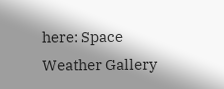here: Space Weather Gallery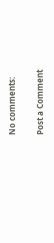No comments:

Post a Comment